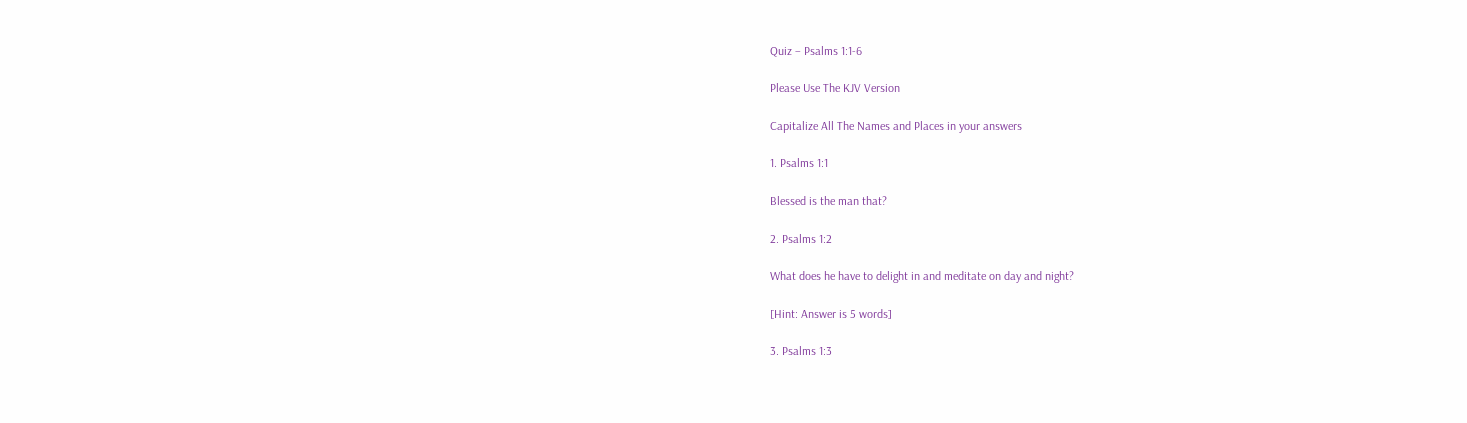Quiz – Psalms 1:1-6

Please Use The KJV Version

Capitalize All The Names and Places in your answers

1. Psalms 1:1

Blessed is the man that?

2. Psalms 1:2

What does he have to delight in and meditate on day and night?

[Hint: Answer is 5 words]

3. Psalms 1:3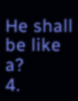He shall be like a?
4.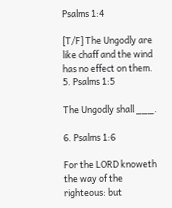Psalms 1:4

[T/F] The Ungodly are like chaff and the wind has no effect on them.
5. Psalms 1:5

The Ungodly shall ___.

6. Psalms 1:6

For the LORD knoweth the way of the righteous: but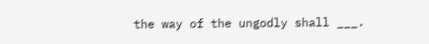the way of the ungodly shall ___.